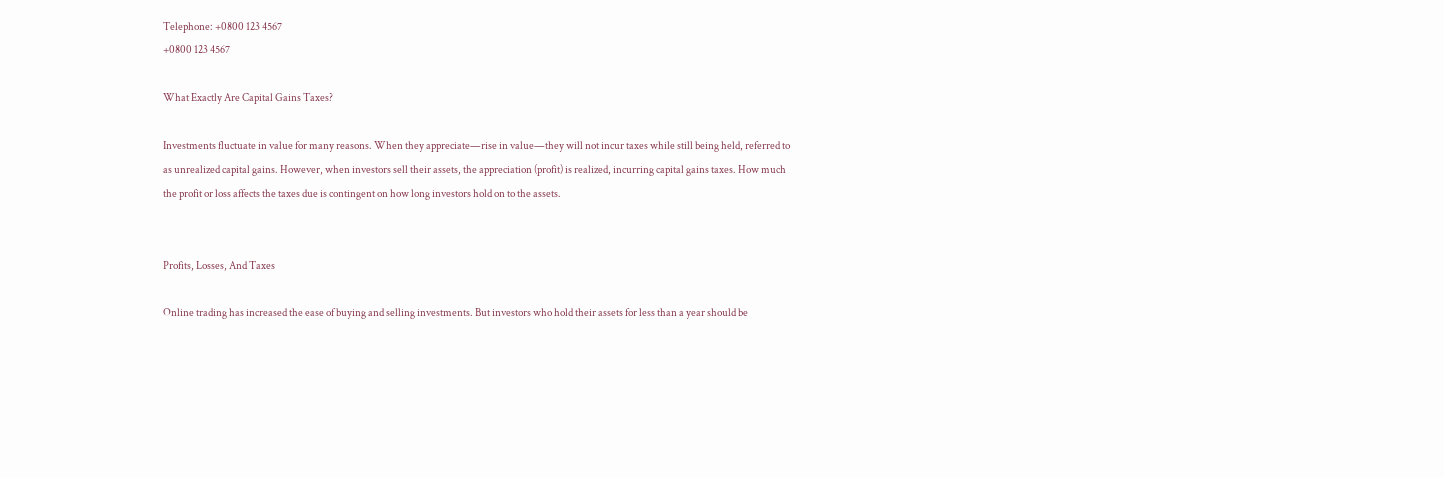Telephone: +0800 123 4567
+0800 123 4567

What Exactly Are Capital Gains Taxes?

Investments fluctuate in value for many reasons. When they appreciate—rise in value—they will not incur taxes while still being held, referred to as unrealized capital gains. However, when investors sell their assets, the appreciation (profit) is realized, incurring capital gains taxes. How much the profit or loss affects the taxes due is contingent on how long investors hold on to the assets.


Profits, Losses, And Taxes

Online trading has increased the ease of buying and selling investments. But investors who hold their assets for less than a year should be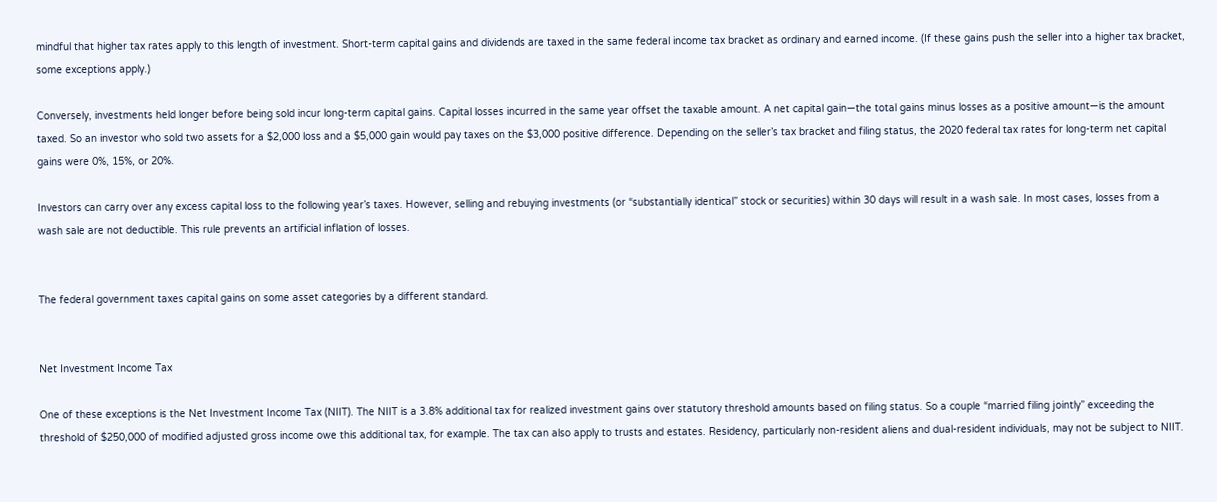mindful that higher tax rates apply to this length of investment. Short-term capital gains and dividends are taxed in the same federal income tax bracket as ordinary and earned income. (If these gains push the seller into a higher tax bracket, some exceptions apply.)

Conversely, investments held longer before being sold incur long-term capital gains. Capital losses incurred in the same year offset the taxable amount. A net capital gain—the total gains minus losses as a positive amount—is the amount taxed. So an investor who sold two assets for a $2,000 loss and a $5,000 gain would pay taxes on the $3,000 positive difference. Depending on the seller’s tax bracket and filing status, the 2020 federal tax rates for long-term net capital gains were 0%, 15%, or 20%.

Investors can carry over any excess capital loss to the following year’s taxes. However, selling and rebuying investments (or “substantially identical” stock or securities) within 30 days will result in a wash sale. In most cases, losses from a wash sale are not deductible. This rule prevents an artificial inflation of losses.


The federal government taxes capital gains on some asset categories by a different standard.


Net Investment Income Tax

One of these exceptions is the Net Investment Income Tax (NIIT). The NIIT is a 3.8% additional tax for realized investment gains over statutory threshold amounts based on filing status. So a couple “married filing jointly” exceeding the threshold of $250,000 of modified adjusted gross income owe this additional tax, for example. The tax can also apply to trusts and estates. Residency, particularly non-resident aliens and dual-resident individuals, may not be subject to NIIT.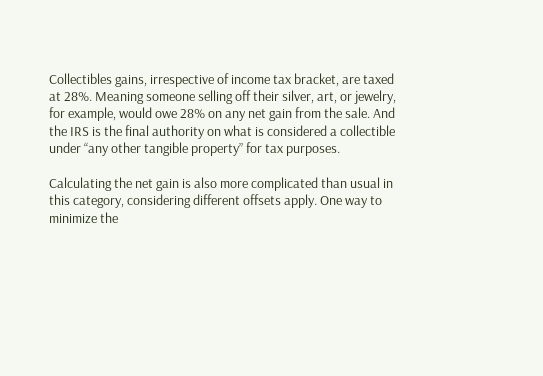Collectibles gains, irrespective of income tax bracket, are taxed at 28%. Meaning someone selling off their silver, art, or jewelry, for example, would owe 28% on any net gain from the sale. And the IRS is the final authority on what is considered a collectible under “any other tangible property” for tax purposes.

Calculating the net gain is also more complicated than usual in this category, considering different offsets apply. One way to minimize the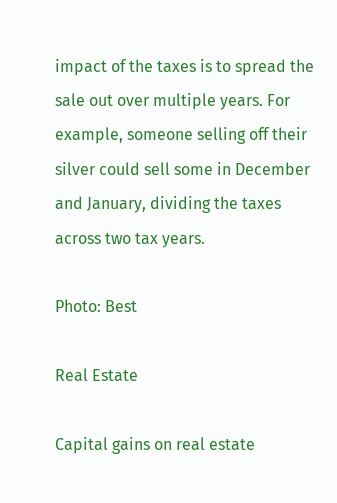impact of the taxes is to spread the sale out over multiple years. For example, someone selling off their silver could sell some in December and January, dividing the taxes across two tax years.

Photo: Best

Real Estate

Capital gains on real estate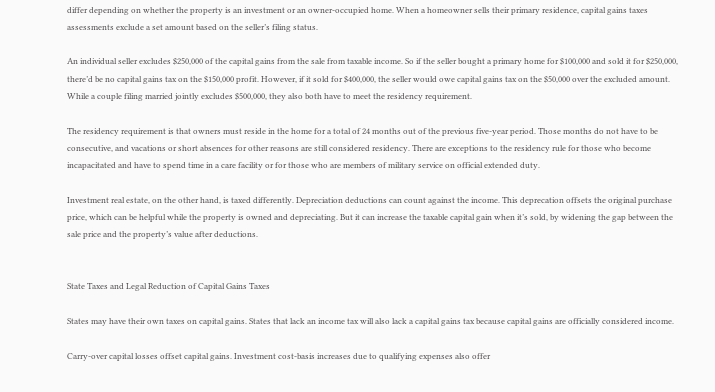differ depending on whether the property is an investment or an owner-occupied home. When a homeowner sells their primary residence, capital gains taxes assessments exclude a set amount based on the seller’s filing status.

An individual seller excludes $250,000 of the capital gains from the sale from taxable income. So if the seller bought a primary home for $100,000 and sold it for $250,000, there’d be no capital gains tax on the $150,000 profit. However, if it sold for $400,000, the seller would owe capital gains tax on the $50,000 over the excluded amount. While a couple filing married jointly excludes $500,000, they also both have to meet the residency requirement.

The residency requirement is that owners must reside in the home for a total of 24 months out of the previous five-year period. Those months do not have to be consecutive, and vacations or short absences for other reasons are still considered residency. There are exceptions to the residency rule for those who become incapacitated and have to spend time in a care facility or for those who are members of military service on official extended duty.

Investment real estate, on the other hand, is taxed differently. Depreciation deductions can count against the income. This deprecation offsets the original purchase price, which can be helpful while the property is owned and depreciating. But it can increase the taxable capital gain when it’s sold, by widening the gap between the sale price and the property’s value after deductions.


State Taxes and Legal Reduction of Capital Gains Taxes

States may have their own taxes on capital gains. States that lack an income tax will also lack a capital gains tax because capital gains are officially considered income.

Carry-over capital losses offset capital gains. Investment cost-basis increases due to qualifying expenses also offer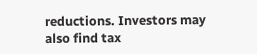reductions. Investors may also find tax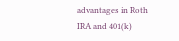advantages in Roth IRA and 401(k)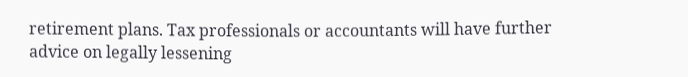retirement plans. Tax professionals or accountants will have further advice on legally lessening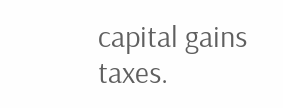capital gains taxes.